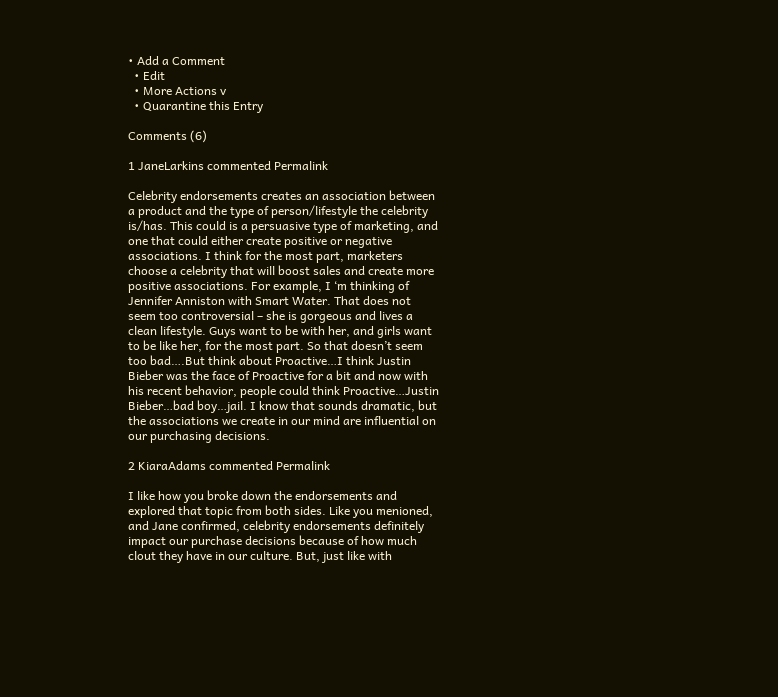• Add a Comment
  • Edit
  • More Actions v
  • Quarantine this Entry

Comments (6)

1 JaneLarkins commented Permalink

Celebrity endorsements creates an association between a product and the type of person/lifestyle the celebrity is/has. This could is a persuasive type of marketing, and one that could either create positive or negative associations. I think for the most part, marketers choose a celebrity that will boost sales and create more positive associations. For example, I ‘m thinking of Jennifer Anniston with Smart Water. That does not seem too controversial – she is gorgeous and lives a clean lifestyle. Guys want to be with her, and girls want to be like her, for the most part. So that doesn’t seem too bad….But think about Proactive…I think Justin Bieber was the face of Proactive for a bit and now with his recent behavior, people could think Proactive…Justin Bieber…bad boy…jail. I know that sounds dramatic, but the associations we create in our mind are influential on our purchasing decisions.

2 KiaraAdams commented Permalink

I like how you broke down the endorsements and explored that topic from both sides. Like you menioned, and Jane confirmed, celebrity endorsements definitely impact our purchase decisions because of how much clout they have in our culture. But, just like with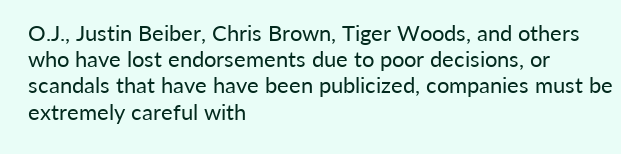O.J., Justin Beiber, Chris Brown, Tiger Woods, and others who have lost endorsements due to poor decisions, or scandals that have have been publicized, companies must be extremely careful with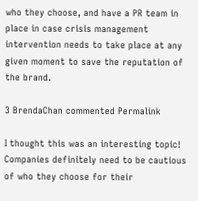who they choose, and have a PR team in place in case crisis management intervention needs to take place at any given moment to save the reputation of the brand.

3 BrendaChan commented Permalink

I thought this was an interesting topic! Companies definitely need to be cautious of who they choose for their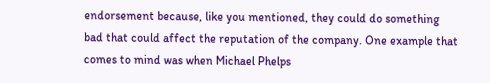endorsement because, like you mentioned, they could do something bad that could affect the reputation of the company. One example that comes to mind was when Michael Phelps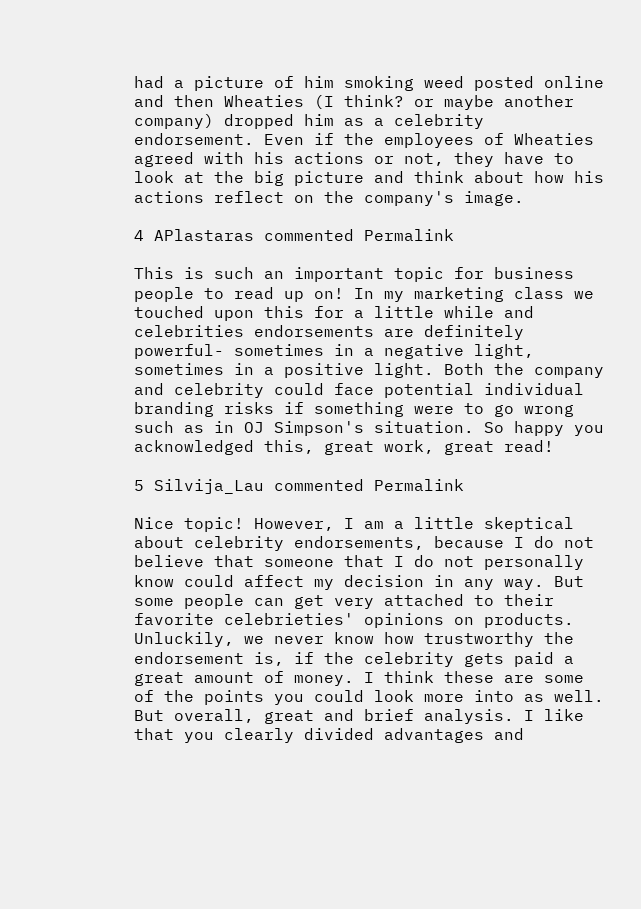had a picture of him smoking weed posted online and then Wheaties (I think? or maybe another company) dropped him as a celebrity endorsement. Even if the employees of Wheaties agreed with his actions or not, they have to look at the big picture and think about how his actions reflect on the company's image.

4 APlastaras commented Permalink

This is such an important topic for business people to read up on! In my marketing class we touched upon this for a little while and celebrities endorsements are definitely powerful- sometimes in a negative light, sometimes in a positive light. Both the company and celebrity could face potential individual branding risks if something were to go wrong such as in OJ Simpson's situation. So happy you acknowledged this, great work, great read!

5 Silvija_Lau commented Permalink

Nice topic! However, I am a little skeptical about celebrity endorsements, because I do not believe that someone that I do not personally know could affect my decision in any way. But some people can get very attached to their favorite celebrieties' opinions on products. Unluckily, we never know how trustworthy the endorsement is, if the celebrity gets paid a great amount of money. I think these are some of the points you could look more into as well. But overall, great and brief analysis. I like that you clearly divided advantages and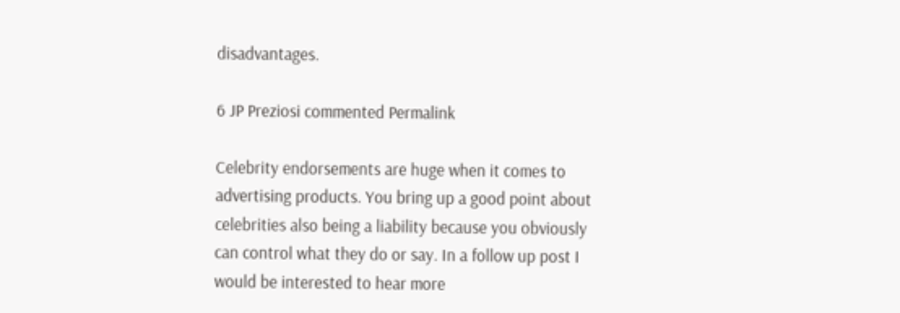disadvantages.

6 JP Preziosi commented Permalink

Celebrity endorsements are huge when it comes to advertising products. You bring up a good point about celebrities also being a liability because you obviously can control what they do or say. In a follow up post I would be interested to hear more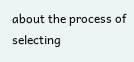about the process of selecting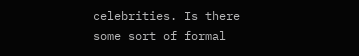celebrities. Is there some sort of formal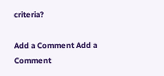criteria?

Add a Comment Add a Comment